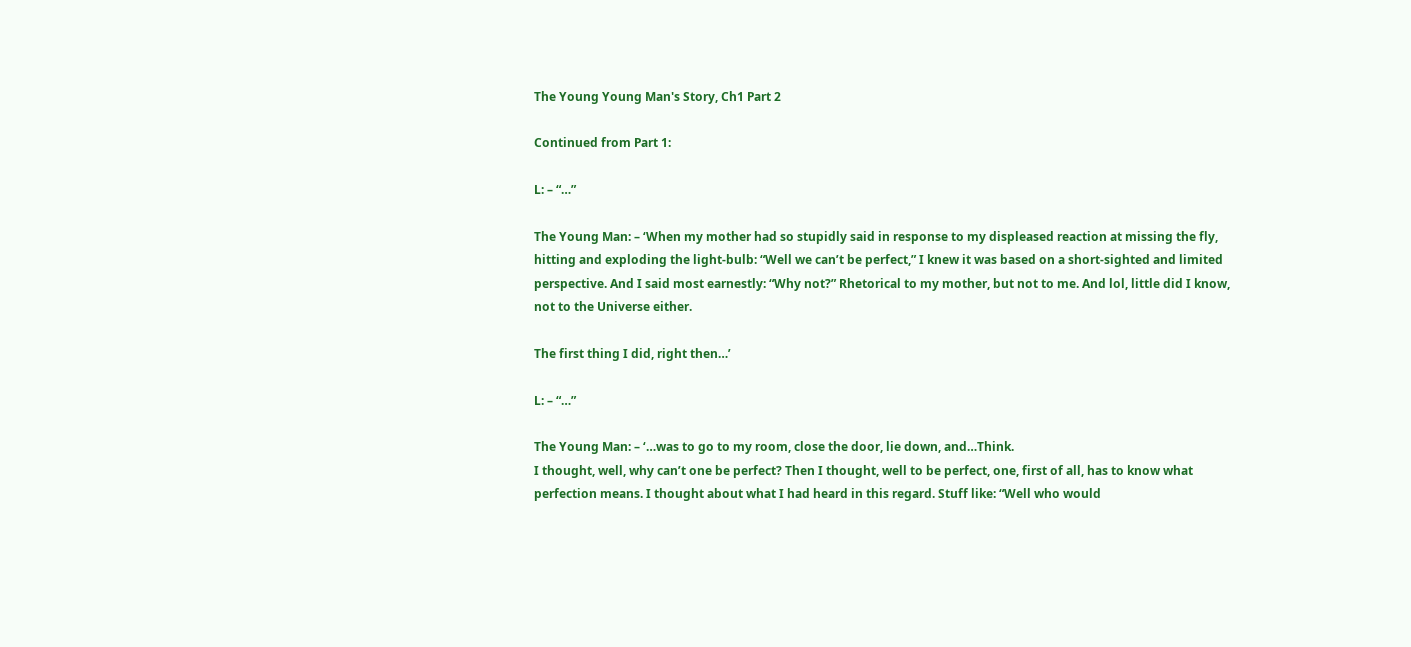The Young Young Man's Story, Ch1 Part 2

Continued from Part 1:

L: – “…”

The Young Man: – ‘When my mother had so stupidly said in response to my displeased reaction at missing the fly, hitting and exploding the light-bulb: “Well we can’t be perfect,” I knew it was based on a short-sighted and limited perspective. And I said most earnestly: “Why not?” Rhetorical to my mother, but not to me. And lol, little did I know, not to the Universe either.

The first thing I did, right then…’

L: – “…”

The Young Man: – ‘…was to go to my room, close the door, lie down, and…Think.
I thought, well, why can’t one be perfect? Then I thought, well to be perfect, one, first of all, has to know what perfection means. I thought about what I had heard in this regard. Stuff like: “Well who would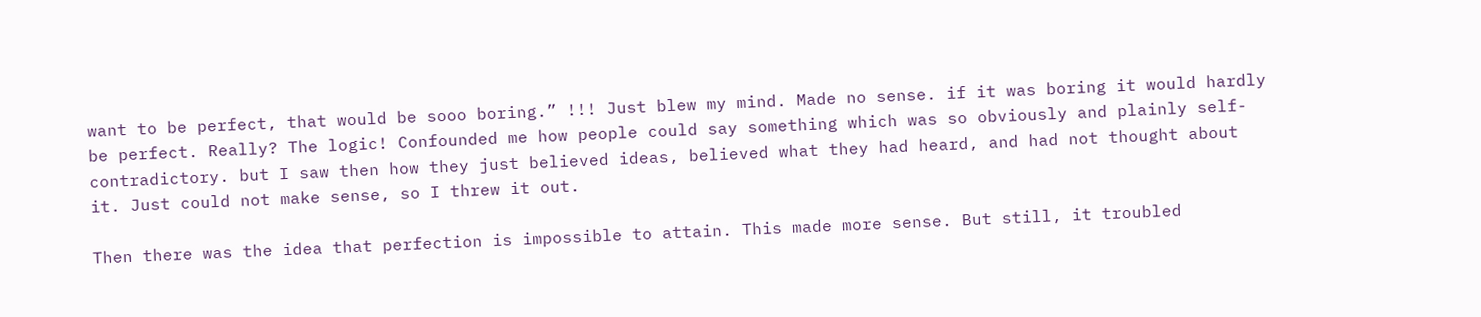want to be perfect, that would be sooo boring.” !!! Just blew my mind. Made no sense. if it was boring it would hardly be perfect. Really? The logic! Confounded me how people could say something which was so obviously and plainly self-contradictory. but I saw then how they just believed ideas, believed what they had heard, and had not thought about it. Just could not make sense, so I threw it out.

Then there was the idea that perfection is impossible to attain. This made more sense. But still, it troubled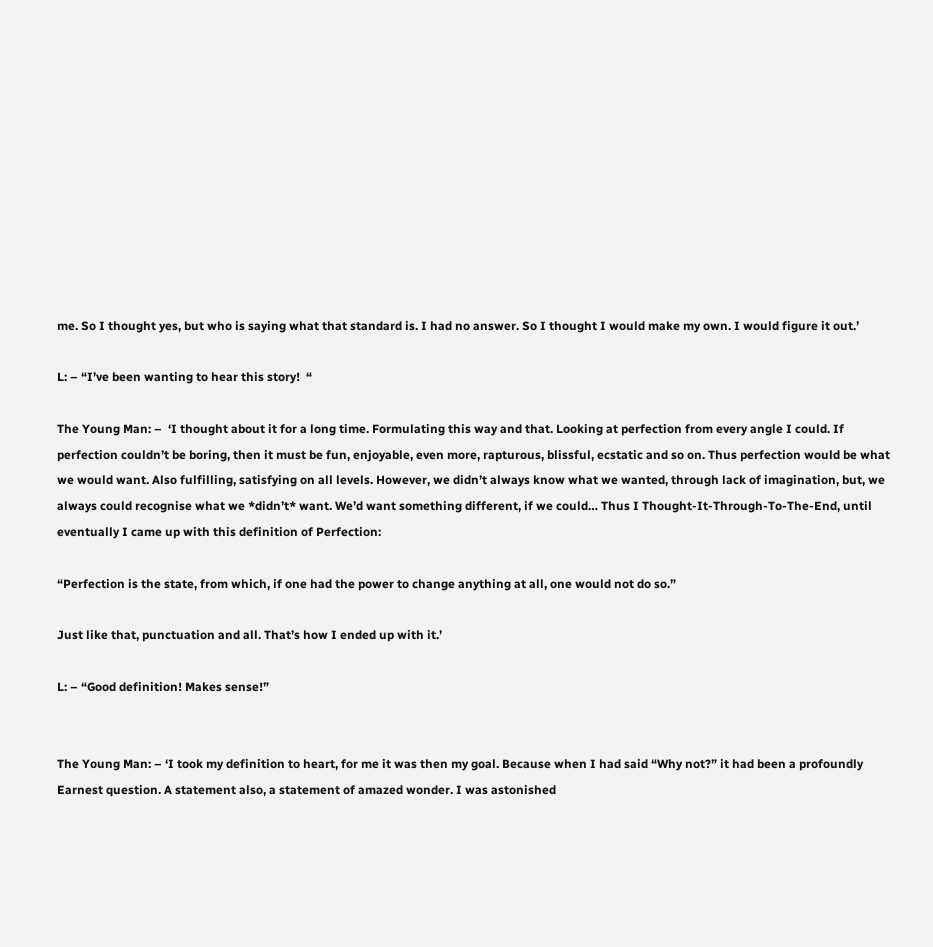me. So I thought yes, but who is saying what that standard is. I had no answer. So I thought I would make my own. I would figure it out.’

L: – “I’ve been wanting to hear this story!  “

The Young Man: –  ‘I thought about it for a long time. Formulating this way and that. Looking at perfection from every angle I could. If perfection couldn’t be boring, then it must be fun, enjoyable, even more, rapturous, blissful, ecstatic and so on. Thus perfection would be what we would want. Also fulfilling, satisfying on all levels. However, we didn’t always know what we wanted, through lack of imagination, but, we always could recognise what we *didn’t* want. We’d want something different, if we could… Thus I Thought-It-Through-To-The-End, until eventually I came up with this definition of Perfection:

“Perfection is the state, from which, if one had the power to change anything at all, one would not do so.”

Just like that, punctuation and all. That’s how I ended up with it.’

L: – “Good definition! Makes sense!”


The Young Man: – ‘I took my definition to heart, for me it was then my goal. Because when I had said “Why not?” it had been a profoundly Earnest question. A statement also, a statement of amazed wonder. I was astonished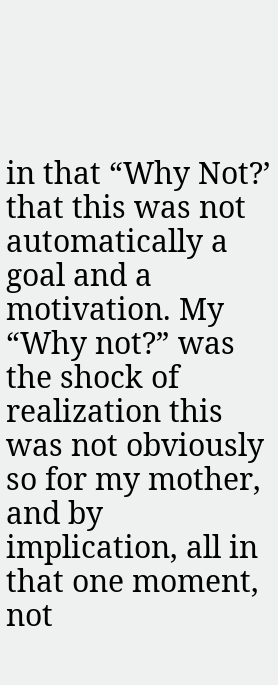in that “Why Not?’ that this was not automatically a goal and a motivation. My “Why not?” was the shock of realization this was not obviously so for my mother, and by implication, all in that one moment, not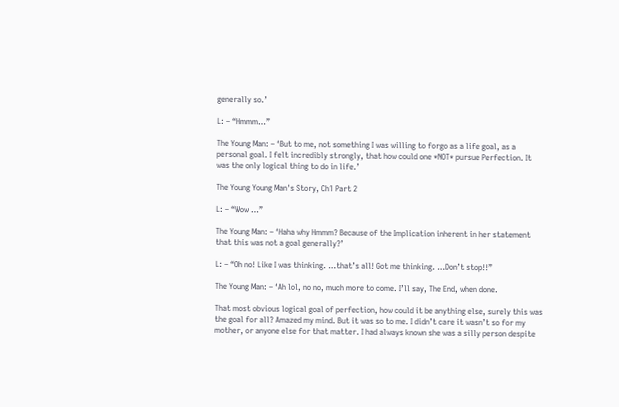generally so.’

L: – “Hmmm…”

The Young Man: – ‘But to me, not something I was willing to forgo as a life goal, as a personal goal. I felt incredibly strongly, that how could one *NOT* pursue Perfection. It was the only logical thing to do in life.’

The Young Young Man's Story, Ch1 Part 2

L: – “Wow …”

The Young Man: – ‘Haha why Hmmm? Because of the Implication inherent in her statement that this was not a goal generally?’

L: – “Oh no! Like I was thinking. …that’s all! Got me thinking. …Don’t stop!!”

The Young Man: – ‘Ah lol, no no, much more to come. I’ll say, The End, when done.

That most obvious logical goal of perfection, how could it be anything else, surely this was the goal for all? Amazed my mind. But it was so to me. I didn’t care it wasn’t so for my mother, or anyone else for that matter. I had always known she was a silly person despite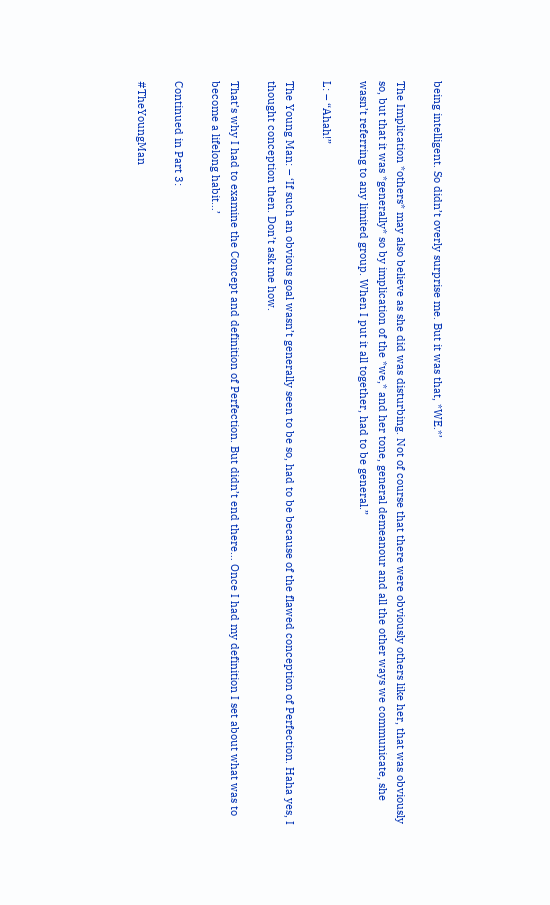being intelligent. So didn’t overly surprise me. But it was that, *WE.*’

The Implication *others* may also believe as she did was disturbing. Not of course that there were obviously others like her, that was obviously so, but that it was *generally* so by implication of the *we,* and her tone, general demeanour and all the other ways we communicate, she wasn’t referring to any limited group. When I put it all together, had to be general.”

L: – “Ahah!”

The Young Man: – ‘If such an obvious goal wasn’t generally seen to be so, had to be because of the flawed conception of Perfection. Haha yes, I thought conception then. Don’t ask me how.

That’s why I had to examine the Concept and definition of Perfection. But didn’t end there… Once I had my definition I set about what was to become a lifelong habit…’

Continued in Part 3:

#TheYoungMan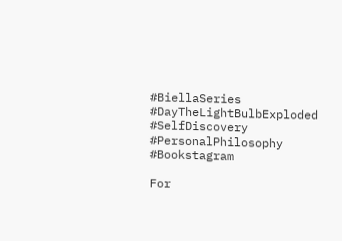#BiellaSeries #DayTheLightBulbExploded #SelfDiscovery #PersonalPhilosophy #Bookstagram

For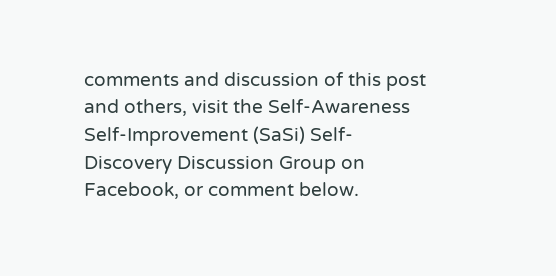comments and discussion of this post and others, visit the Self-Awareness Self-Improvement (SaSi) Self-Discovery Discussion Group on Facebook, or comment below.